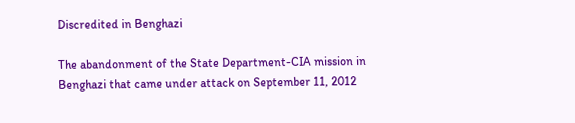Discredited in Benghazi

The abandonment of the State Department-CIA mission in Benghazi that came under attack on September 11, 2012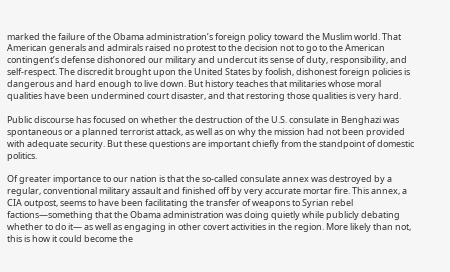marked the failure of the Obama administration’s foreign policy toward the Muslim world. That American generals and admirals raised no protest to the decision not to go to the American contingent’s defense dishonored our military and undercut its sense of duty, responsibility, and self-respect. The discredit brought upon the United States by foolish, dishonest foreign policies is dangerous and hard enough to live down. But history teaches that militaries whose moral qualities have been undermined court disaster, and that restoring those qualities is very hard.

Public discourse has focused on whether the destruction of the U.S. consulate in Benghazi was spontaneous or a planned terrorist attack, as well as on why the mission had not been provided with adequate security. But these questions are important chiefly from the standpoint of domestic politics.

Of greater importance to our nation is that the so-called consulate annex was destroyed by a regular, conventional military assault and finished off by very accurate mortar fire. This annex, a CIA outpost, seems to have been facilitating the transfer of weapons to Syrian rebel factions—something that the Obama administration was doing quietly while publicly debating whether to do it— as well as engaging in other covert activities in the region. More likely than not, this is how it could become the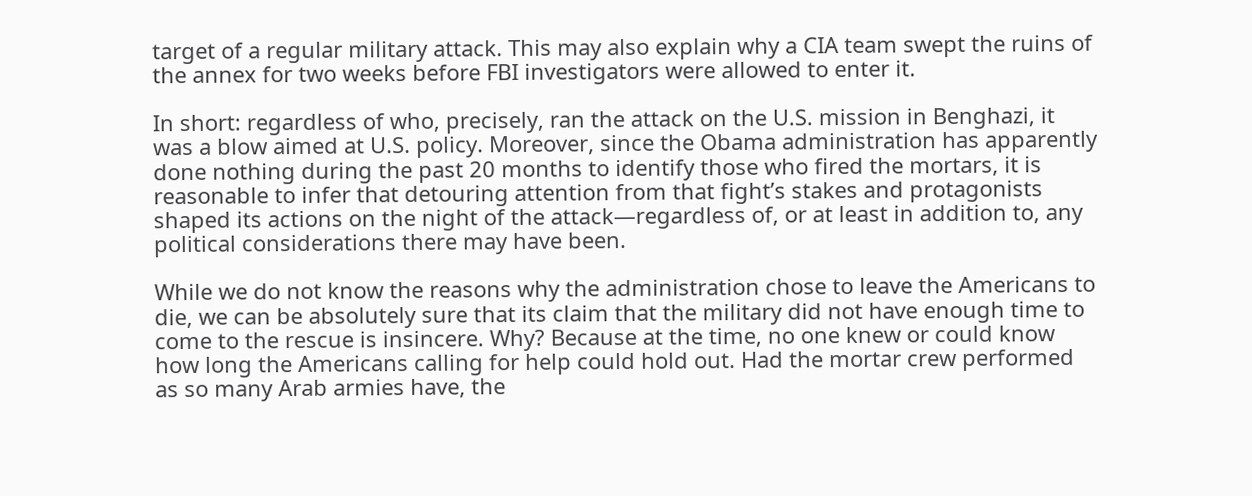target of a regular military attack. This may also explain why a CIA team swept the ruins of the annex for two weeks before FBI investigators were allowed to enter it.

In short: regardless of who, precisely, ran the attack on the U.S. mission in Benghazi, it was a blow aimed at U.S. policy. Moreover, since the Obama administration has apparently done nothing during the past 20 months to identify those who fired the mortars, it is reasonable to infer that detouring attention from that fight’s stakes and protagonists shaped its actions on the night of the attack—regardless of, or at least in addition to, any political considerations there may have been.

While we do not know the reasons why the administration chose to leave the Americans to die, we can be absolutely sure that its claim that the military did not have enough time to come to the rescue is insincere. Why? Because at the time, no one knew or could know how long the Americans calling for help could hold out. Had the mortar crew performed as so many Arab armies have, the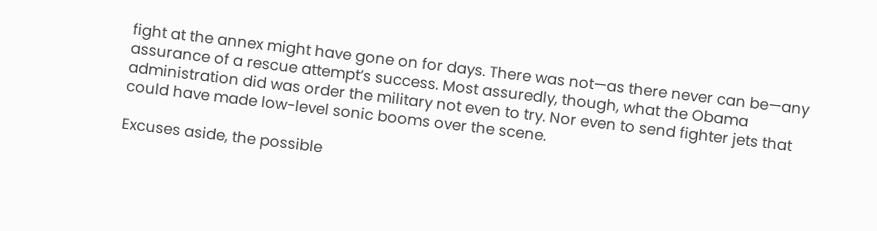fight at the annex might have gone on for days. There was not—as there never can be—any assurance of a rescue attempt’s success. Most assuredly, though, what the Obama administration did was order the military not even to try. Nor even to send fighter jets that could have made low-level sonic booms over the scene.

Excuses aside, the possible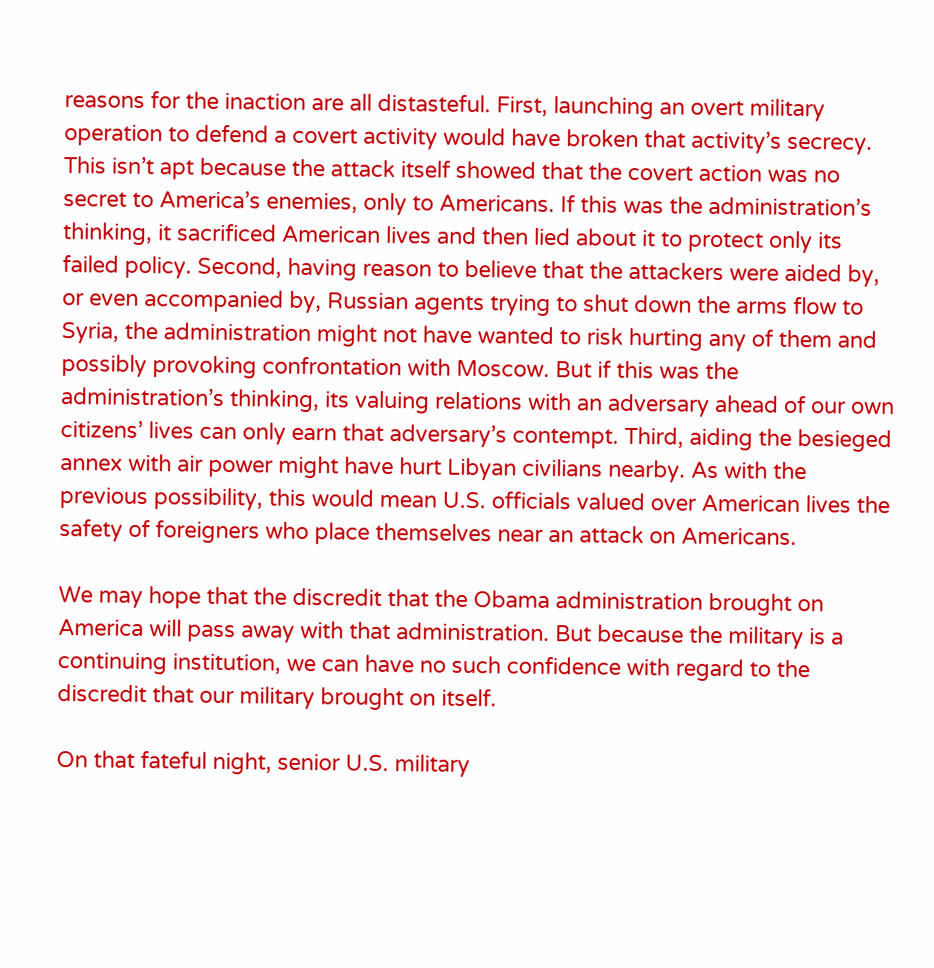reasons for the inaction are all distasteful. First, launching an overt military operation to defend a covert activity would have broken that activity’s secrecy. This isn’t apt because the attack itself showed that the covert action was no secret to America’s enemies, only to Americans. If this was the administration’s thinking, it sacrificed American lives and then lied about it to protect only its failed policy. Second, having reason to believe that the attackers were aided by, or even accompanied by, Russian agents trying to shut down the arms flow to Syria, the administration might not have wanted to risk hurting any of them and possibly provoking confrontation with Moscow. But if this was the administration’s thinking, its valuing relations with an adversary ahead of our own citizens’ lives can only earn that adversary’s contempt. Third, aiding the besieged annex with air power might have hurt Libyan civilians nearby. As with the previous possibility, this would mean U.S. officials valued over American lives the safety of foreigners who place themselves near an attack on Americans.

We may hope that the discredit that the Obama administration brought on America will pass away with that administration. But because the military is a continuing institution, we can have no such confidence with regard to the discredit that our military brought on itself.

On that fateful night, senior U.S. military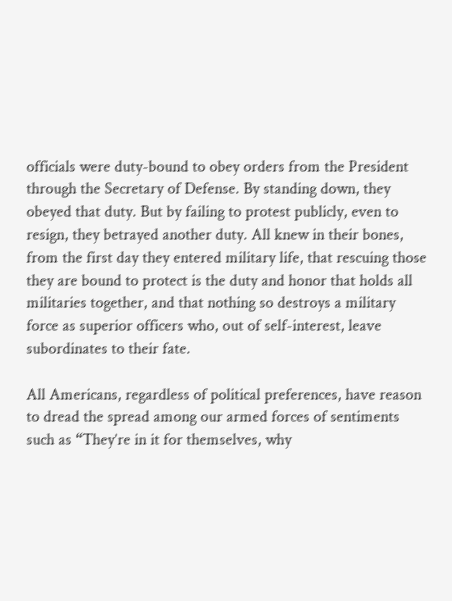officials were duty-bound to obey orders from the President through the Secretary of Defense. By standing down, they obeyed that duty. But by failing to protest publicly, even to resign, they betrayed another duty. All knew in their bones, from the first day they entered military life, that rescuing those they are bound to protect is the duty and honor that holds all militaries together, and that nothing so destroys a military force as superior officers who, out of self-interest, leave subordinates to their fate.

All Americans, regardless of political preferences, have reason to dread the spread among our armed forces of sentiments such as “They’re in it for themselves, why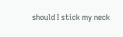should I stick my neck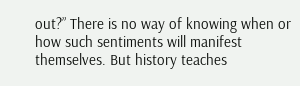out?” There is no way of knowing when or how such sentiments will manifest themselves. But history teaches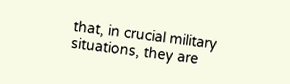that, in crucial military situations, they are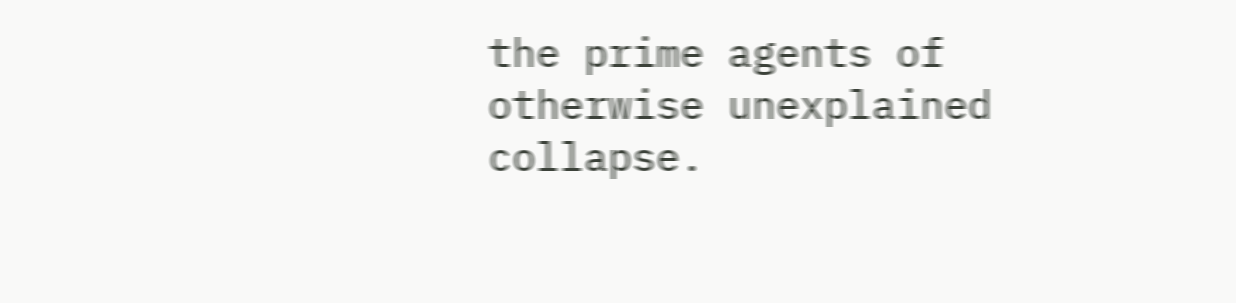the prime agents of otherwise unexplained collapse.